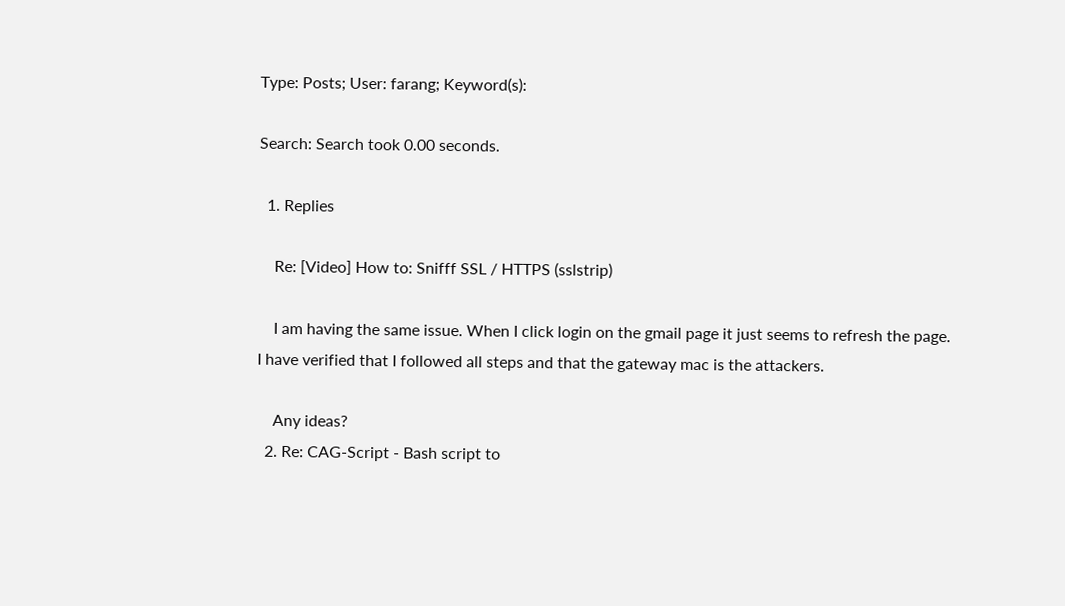Type: Posts; User: farang; Keyword(s):

Search: Search took 0.00 seconds.

  1. Replies

    Re: [Video] How to: Snifff SSL / HTTPS (sslstrip)

    I am having the same issue. When I click login on the gmail page it just seems to refresh the page. I have verified that I followed all steps and that the gateway mac is the attackers.

    Any ideas?
  2. Re: CAG-Script - Bash script to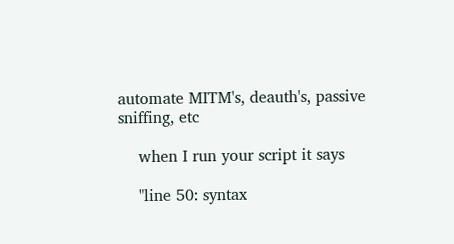automate MITM's, deauth's, passive sniffing, etc

    when I run your script it says

    "line 50: syntax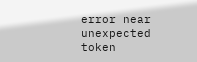error near unexpected token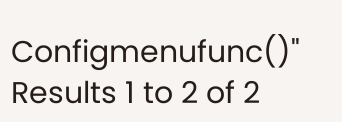Configmenufunc()"
Results 1 to 2 of 2